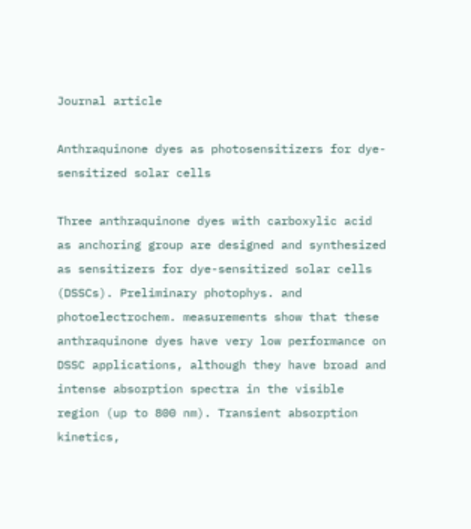Journal article

Anthraquinone dyes as photosensitizers for dye-sensitized solar cells

Three anthraquinone dyes with carboxylic acid as anchoring group are designed and synthesized as sensitizers for dye-sensitized solar cells (DSSCs). Preliminary photophys. and photoelectrochem. measurements show that these anthraquinone dyes have very low performance on DSSC applications, although they have broad and intense absorption spectra in the visible region (up to 800 nm). Transient absorption kinetics,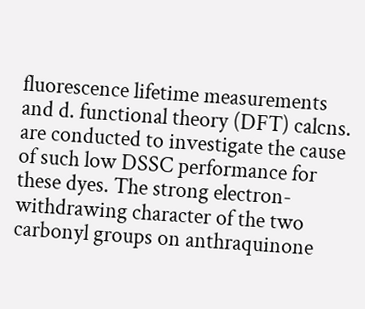fluorescence lifetime measurements and d. functional theory (DFT) calcns. are conducted to investigate the cause of such low DSSC performance for these dyes. The strong electron-withdrawing character of the two carbonyl groups on anthraquinone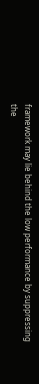framework may lie behind the low performance by suppressing the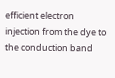efficient electron injection from the dye to the conduction band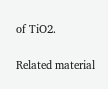of TiO2.


Related material